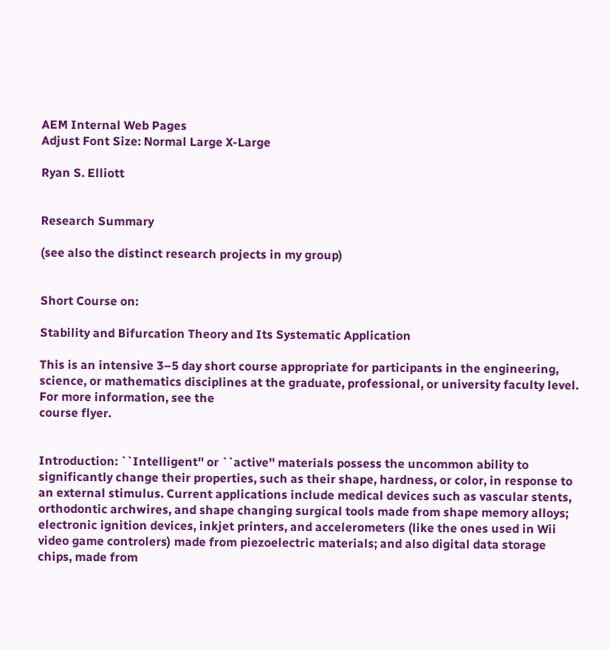AEM Internal Web Pages
Adjust Font Size: Normal Large X-Large

Ryan S. Elliott


Research Summary

(see also the distinct research projects in my group)


Short Course on:

Stability and Bifurcation Theory and Its Systematic Application

This is an intensive 3–5 day short course appropriate for participants in the engineering, science, or mathematics disciplines at the graduate, professional, or university faculty level. For more information, see the
course flyer.


Introduction: ``Intelligent'' or ``active'' materials possess the uncommon ability to significantly change their properties, such as their shape, hardness, or color, in response to an external stimulus. Current applications include medical devices such as vascular stents, orthodontic archwires, and shape changing surgical tools made from shape memory alloys; electronic ignition devices, inkjet printers, and accelerometers (like the ones used in Wii video game controlers) made from piezoelectric materials; and also digital data storage chips, made from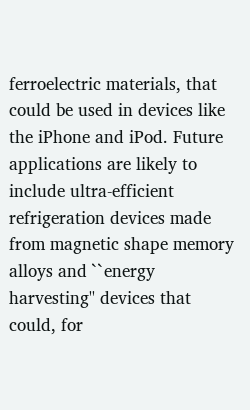ferroelectric materials, that could be used in devices like the iPhone and iPod. Future applications are likely to include ultra-efficient refrigeration devices made from magnetic shape memory alloys and ``energy harvesting'' devices that could, for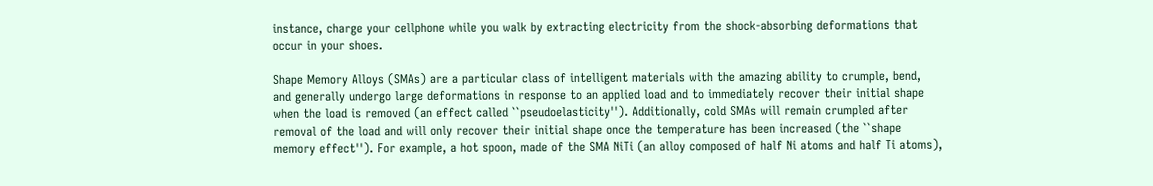instance, charge your cellphone while you walk by extracting electricity from the shock-absorbing deformations that occur in your shoes.

Shape Memory Alloys (SMAs) are a particular class of intelligent materials with the amazing ability to crumple, bend, and generally undergo large deformations in response to an applied load and to immediately recover their initial shape when the load is removed (an effect called ``pseudoelasticity''). Additionally, cold SMAs will remain crumpled after removal of the load and will only recover their initial shape once the temperature has been increased (the ``shape memory effect''). For example, a hot spoon, made of the SMA NiTi (an alloy composed of half Ni atoms and half Ti atoms),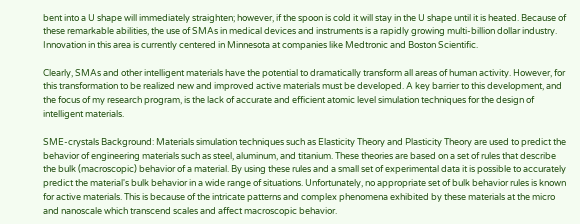bent into a U shape will immediately straighten; however, if the spoon is cold it will stay in the U shape until it is heated. Because of these remarkable abilities, the use of SMAs in medical devices and instruments is a rapidly growing multi-billion dollar industry. Innovation in this area is currently centered in Minnesota at companies like Medtronic and Boston Scientific.

Clearly, SMAs and other intelligent materials have the potential to dramatically transform all areas of human activity. However, for this transformation to be realized new and improved active materials must be developed. A key barrier to this development, and the focus of my research program, is the lack of accurate and efficient atomic level simulation techniques for the design of intelligent materials.

SME-crystals Background: Materials simulation techniques such as Elasticity Theory and Plasticity Theory are used to predict the behavior of engineering materials such as steel, aluminum, and titanium. These theories are based on a set of rules that describe the bulk (macroscopic) behavior of a material. By using these rules and a small set of experimental data it is possible to accurately predict the material's bulk behavior in a wide range of situations. Unfortunately, no appropriate set of bulk behavior rules is known for active materials. This is because of the intricate patterns and complex phenomena exhibited by these materials at the micro and nanoscale which transcend scales and affect macroscopic behavior.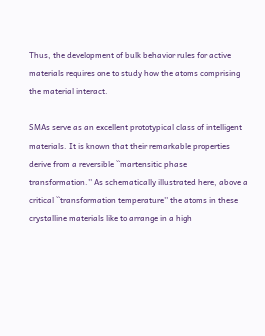Thus, the development of bulk behavior rules for active materials requires one to study how the atoms comprising the material interact.

SMAs serve as an excellent prototypical class of intelligent materials. It is known that their remarkable properties derive from a reversible ``martensitic phase transformation.'' As schematically illustrated here, above a critical ``transformation temperature'' the atoms in these crystalline materials like to arrange in a high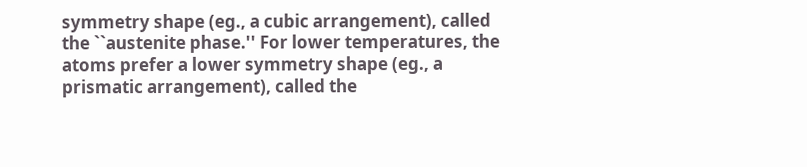symmetry shape (eg., a cubic arrangement), called the ``austenite phase.'' For lower temperatures, the atoms prefer a lower symmetry shape (eg., a prismatic arrangement), called the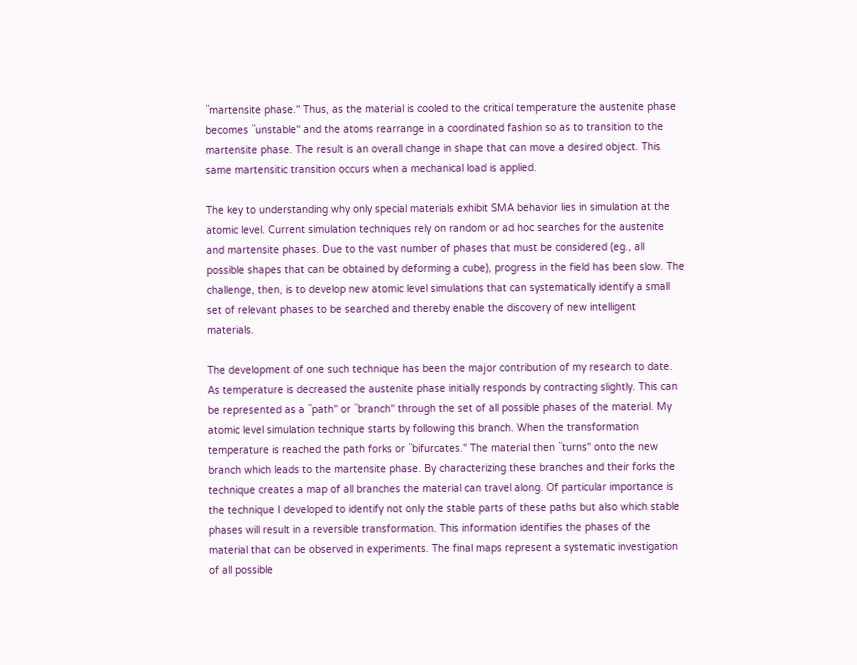``martensite phase.'' Thus, as the material is cooled to the critical temperature the austenite phase becomes ``unstable'' and the atoms rearrange in a coordinated fashion so as to transition to the martensite phase. The result is an overall change in shape that can move a desired object. This same martensitic transition occurs when a mechanical load is applied.

The key to understanding why only special materials exhibit SMA behavior lies in simulation at the atomic level. Current simulation techniques rely on random or ad hoc searches for the austenite and martensite phases. Due to the vast number of phases that must be considered (eg., all possible shapes that can be obtained by deforming a cube), progress in the field has been slow. The challenge, then, is to develop new atomic level simulations that can systematically identify a small set of relevant phases to be searched and thereby enable the discovery of new intelligent materials.

The development of one such technique has been the major contribution of my research to date. As temperature is decreased the austenite phase initially responds by contracting slightly. This can be represented as a ``path'' or ``branch'' through the set of all possible phases of the material. My atomic level simulation technique starts by following this branch. When the transformation temperature is reached the path forks or ``bifurcates.'' The material then ``turns'' onto the new branch which leads to the martensite phase. By characterizing these branches and their forks the technique creates a map of all branches the material can travel along. Of particular importance is the technique I developed to identify not only the stable parts of these paths but also which stable phases will result in a reversible transformation. This information identifies the phases of the material that can be observed in experiments. The final maps represent a systematic investigation of all possible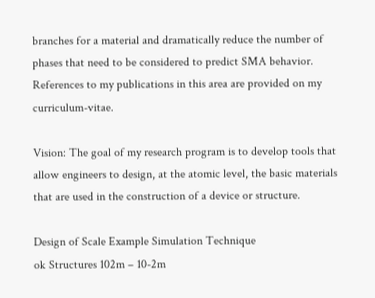branches for a material and dramatically reduce the number of phases that need to be considered to predict SMA behavior. References to my publications in this area are provided on my curriculum-vitae.

Vision: The goal of my research program is to develop tools that allow engineers to design, at the atomic level, the basic materials that are used in the construction of a device or structure.

Design of Scale Example Simulation Technique
ok Structures 102m – 10-2m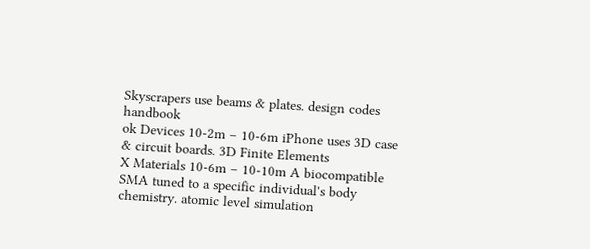Skyscrapers use beams & plates. design codes handbook
ok Devices 10-2m – 10-6m iPhone uses 3D case & circuit boards. 3D Finite Elements
X Materials 10-6m – 10-10m A biocompatible SMA tuned to a specific individual's body chemistry. atomic level simulation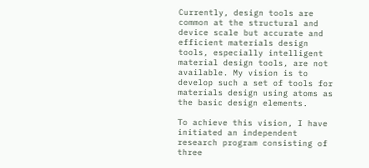Currently, design tools are common at the structural and device scale but accurate and efficient materials design tools, especially intelligent material design tools, are not available. My vision is to develop such a set of tools for materials design using atoms as the basic design elements.

To achieve this vision, I have initiated an independent research program consisting of three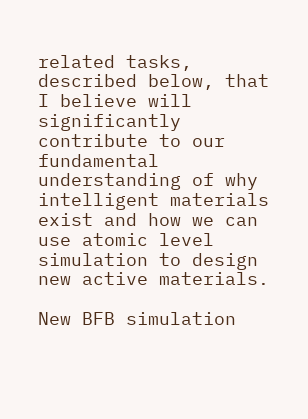related tasks, described below, that I believe will significantly contribute to our fundamental understanding of why intelligent materials exist and how we can use atomic level simulation to design new active materials.

New BFB simulation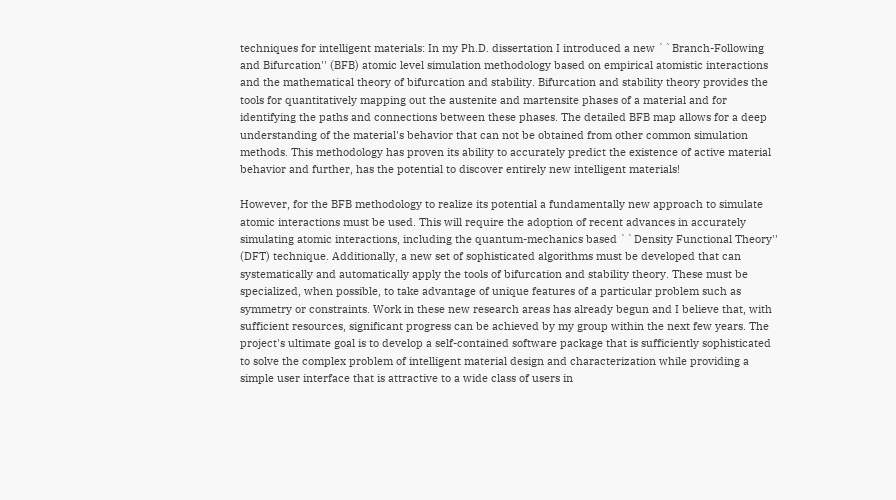techniques for intelligent materials: In my Ph.D. dissertation I introduced a new ``Branch-Following and Bifurcation'' (BFB) atomic level simulation methodology based on empirical atomistic interactions and the mathematical theory of bifurcation and stability. Bifurcation and stability theory provides the tools for quantitatively mapping out the austenite and martensite phases of a material and for identifying the paths and connections between these phases. The detailed BFB map allows for a deep understanding of the material's behavior that can not be obtained from other common simulation methods. This methodology has proven its ability to accurately predict the existence of active material behavior and further, has the potential to discover entirely new intelligent materials!

However, for the BFB methodology to realize its potential a fundamentally new approach to simulate atomic interactions must be used. This will require the adoption of recent advances in accurately simulating atomic interactions, including the quantum-mechanics based ``Density Functional Theory'' (DFT) technique. Additionally, a new set of sophisticated algorithms must be developed that can systematically and automatically apply the tools of bifurcation and stability theory. These must be specialized, when possible, to take advantage of unique features of a particular problem such as symmetry or constraints. Work in these new research areas has already begun and I believe that, with sufficient resources, significant progress can be achieved by my group within the next few years. The project's ultimate goal is to develop a self-contained software package that is sufficiently sophisticated to solve the complex problem of intelligent material design and characterization while providing a simple user interface that is attractive to a wide class of users in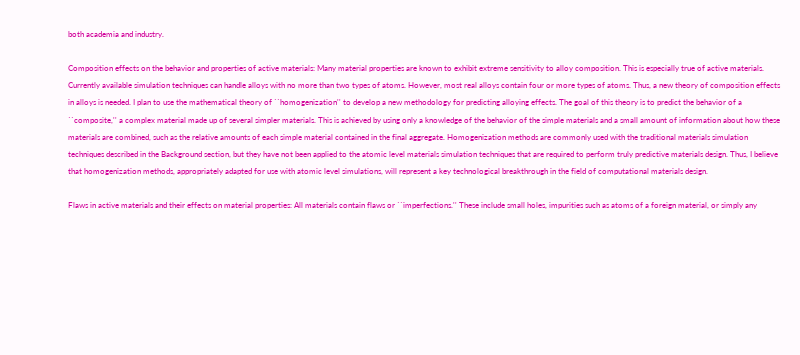both academia and industry.

Composition effects on the behavior and properties of active materials: Many material properties are known to exhibit extreme sensitivity to alloy composition. This is especially true of active materials. Currently available simulation techniques can handle alloys with no more than two types of atoms. However, most real alloys contain four or more types of atoms. Thus, a new theory of composition effects in alloys is needed. I plan to use the mathematical theory of ``homogenization'' to develop a new methodology for predicting alloying effects. The goal of this theory is to predict the behavior of a ``composite,'' a complex material made up of several simpler materials. This is achieved by using only a knowledge of the behavior of the simple materials and a small amount of information about how these materials are combined, such as the relative amounts of each simple material contained in the final aggregate. Homogenization methods are commonly used with the traditional materials simulation techniques described in the Background section, but they have not been applied to the atomic level materials simulation techniques that are required to perform truly predictive materials design. Thus, I believe that homogenization methods, appropriately adapted for use with atomic level simulations, will represent a key technological breakthrough in the field of computational materials design.

Flaws in active materials and their effects on material properties: All materials contain flaws or ``imperfections.'' These include small holes, impurities such as atoms of a foreign material, or simply any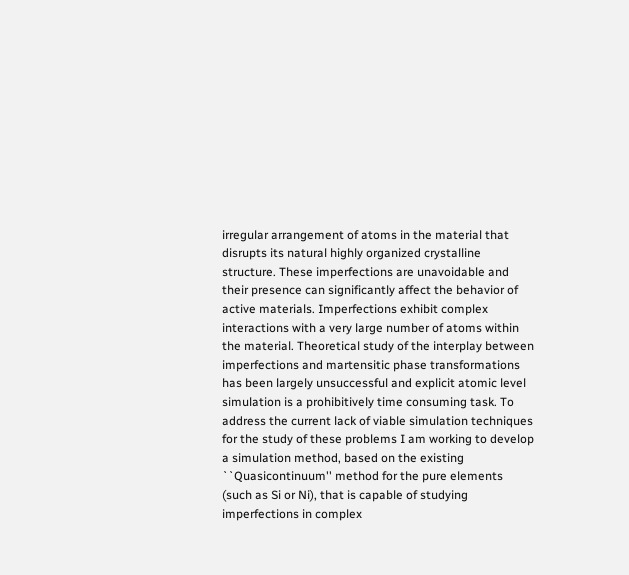irregular arrangement of atoms in the material that disrupts its natural highly organized crystalline structure. These imperfections are unavoidable and their presence can significantly affect the behavior of active materials. Imperfections exhibit complex interactions with a very large number of atoms within the material. Theoretical study of the interplay between imperfections and martensitic phase transformations has been largely unsuccessful and explicit atomic level simulation is a prohibitively time consuming task. To address the current lack of viable simulation techniques for the study of these problems I am working to develop a simulation method, based on the existing ``Quasicontinuum'' method for the pure elements (such as Si or Ni), that is capable of studying imperfections in complex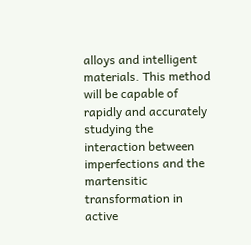alloys and intelligent materials. This method will be capable of rapidly and accurately studying the interaction between imperfections and the martensitic transformation in active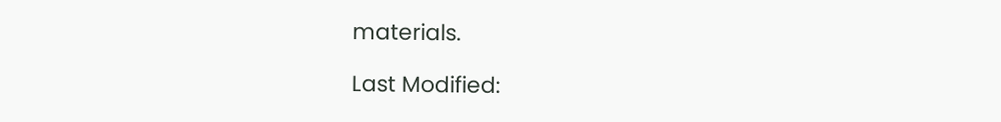materials.

Last Modified: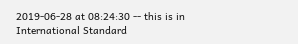2019-06-28 at 08:24:30 -- this is in International Standard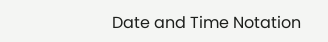Date and Time Notation